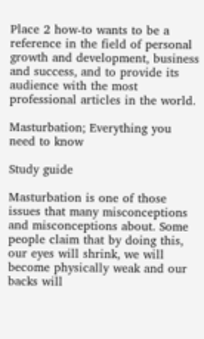Place 2 how-to wants to be a reference in the field of personal growth and development, business and success, and to provide its audience with the most professional articles in the world.

Masturbation; Everything you need to know

Study guide

Masturbation is one of those issues that many misconceptions and misconceptions about. Some people claim that by doing this, our eyes will shrink, we will become physically weak and our backs will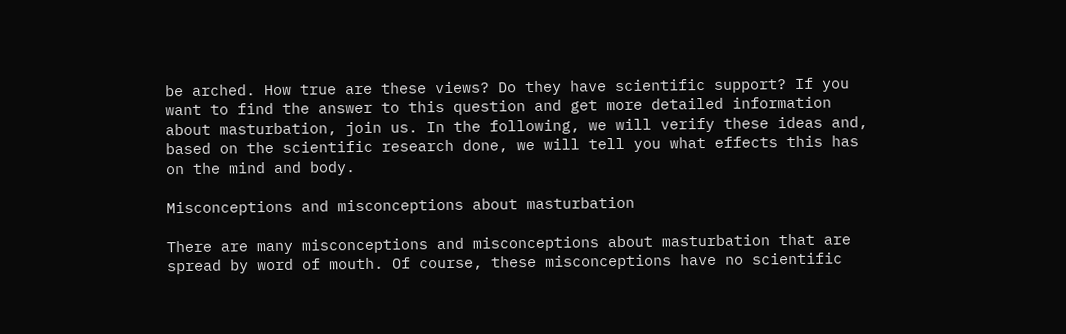be arched. How true are these views? Do they have scientific support? If you want to find the answer to this question and get more detailed information about masturbation, join us. In the following, we will verify these ideas and, based on the scientific research done, we will tell you what effects this has on the mind and body.

Misconceptions and misconceptions about masturbation

There are many misconceptions and misconceptions about masturbation that are spread by word of mouth. Of course, these misconceptions have no scientific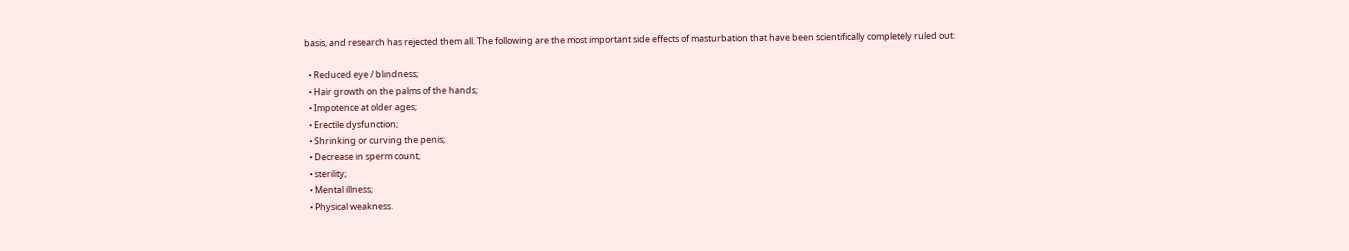basis, and research has rejected them all. The following are the most important side effects of masturbation that have been scientifically completely ruled out:

  • Reduced eye / blindness;
  • Hair growth on the palms of the hands;
  • Impotence at older ages;
  • Erectile dysfunction;
  • Shrinking or curving the penis;
  • Decrease in sperm count;
  • sterility;
  • Mental illness;
  • Physical weakness.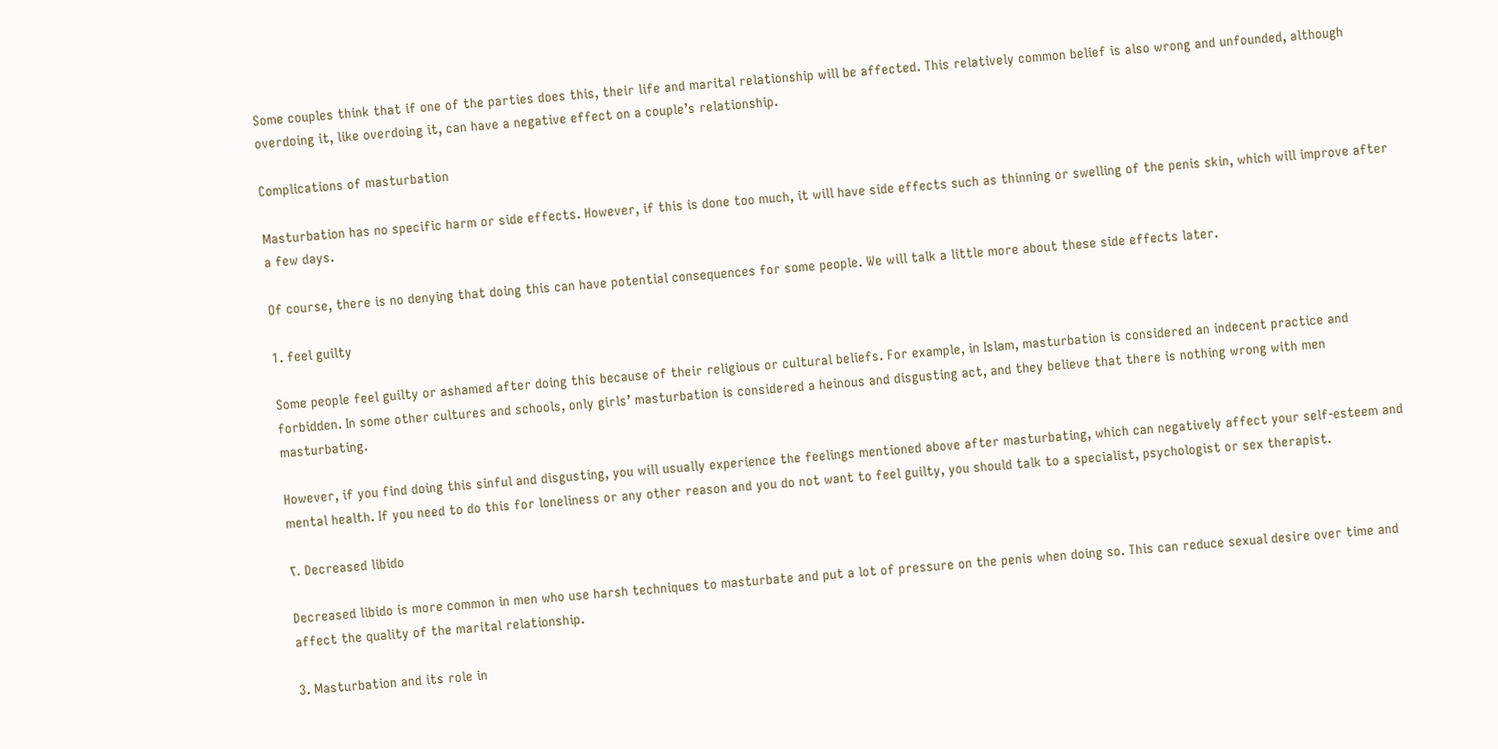Some couples think that if one of the parties does this, their life and marital relationship will be affected. This relatively common belief is also wrong and unfounded, although overdoing it, like overdoing it, can have a negative effect on a couple’s relationship.

Complications of masturbation

Masturbation has no specific harm or side effects. However, if this is done too much, it will have side effects such as thinning or swelling of the penis skin, which will improve after a few days.

Of course, there is no denying that doing this can have potential consequences for some people. We will talk a little more about these side effects later.

1. feel guilty

Some people feel guilty or ashamed after doing this because of their religious or cultural beliefs. For example, in Islam, masturbation is considered an indecent practice and forbidden. In some other cultures and schools, only girls’ masturbation is considered a heinous and disgusting act, and they believe that there is nothing wrong with men masturbating.

However, if you find doing this sinful and disgusting, you will usually experience the feelings mentioned above after masturbating, which can negatively affect your self-esteem and mental health. If you need to do this for loneliness or any other reason and you do not want to feel guilty, you should talk to a specialist, psychologist or sex therapist.

۲. Decreased libido

Decreased libido is more common in men who use harsh techniques to masturbate and put a lot of pressure on the penis when doing so. This can reduce sexual desire over time and affect the quality of the marital relationship.

3. Masturbation and its role in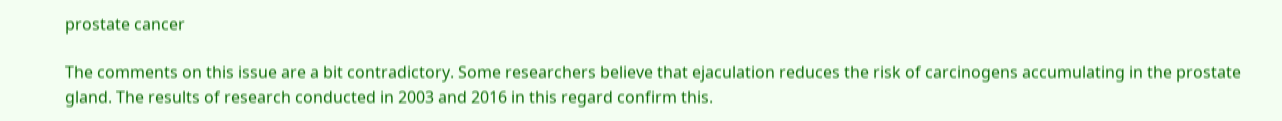prostate cancer

The comments on this issue are a bit contradictory. Some researchers believe that ejaculation reduces the risk of carcinogens accumulating in the prostate gland. The results of research conducted in 2003 and 2016 in this regard confirm this.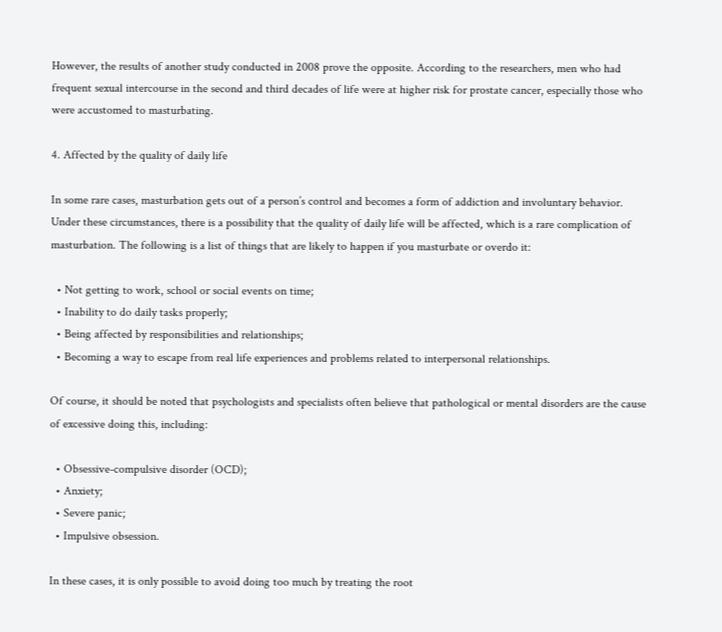However, the results of another study conducted in 2008 prove the opposite. According to the researchers, men who had frequent sexual intercourse in the second and third decades of life were at higher risk for prostate cancer, especially those who were accustomed to masturbating.

4. Affected by the quality of daily life

In some rare cases, masturbation gets out of a person’s control and becomes a form of addiction and involuntary behavior. Under these circumstances, there is a possibility that the quality of daily life will be affected, which is a rare complication of masturbation. The following is a list of things that are likely to happen if you masturbate or overdo it:

  • Not getting to work, school or social events on time;
  • Inability to do daily tasks properly;
  • Being affected by responsibilities and relationships;
  • Becoming a way to escape from real life experiences and problems related to interpersonal relationships.

Of course, it should be noted that psychologists and specialists often believe that pathological or mental disorders are the cause of excessive doing this, including:

  • Obsessive-compulsive disorder (OCD);
  • Anxiety;
  • Severe panic;
  • Impulsive obsession.

In these cases, it is only possible to avoid doing too much by treating the root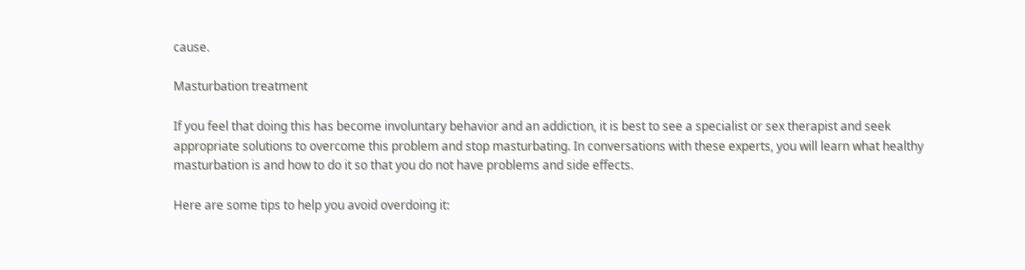cause.

Masturbation treatment

If you feel that doing this has become involuntary behavior and an addiction, it is best to see a specialist or sex therapist and seek appropriate solutions to overcome this problem and stop masturbating. In conversations with these experts, you will learn what healthy masturbation is and how to do it so that you do not have problems and side effects.

Here are some tips to help you avoid overdoing it: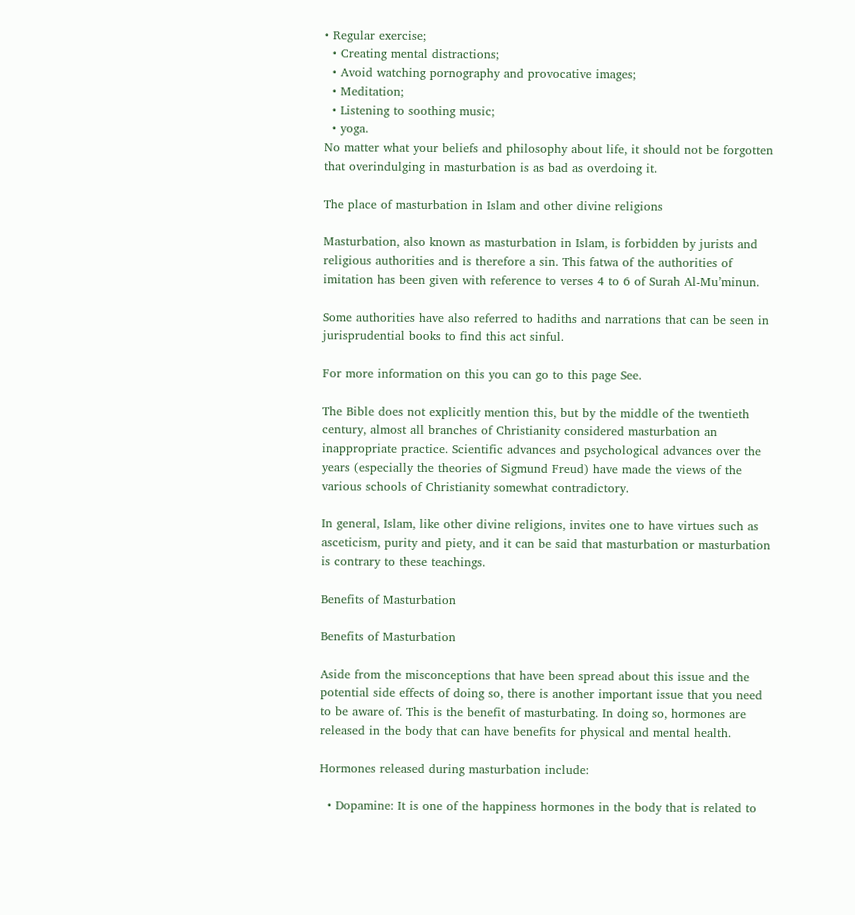• Regular exercise;
  • Creating mental distractions;
  • Avoid watching pornography and provocative images;
  • Meditation;
  • Listening to soothing music;
  • yoga.
No matter what your beliefs and philosophy about life, it should not be forgotten that overindulging in masturbation is as bad as overdoing it.

The place of masturbation in Islam and other divine religions

Masturbation, also known as masturbation in Islam, is forbidden by jurists and religious authorities and is therefore a sin. This fatwa of the authorities of imitation has been given with reference to verses 4 to 6 of Surah Al-Mu’minun.

Some authorities have also referred to hadiths and narrations that can be seen in jurisprudential books to find this act sinful.

For more information on this you can go to this page See.

The Bible does not explicitly mention this, but by the middle of the twentieth century, almost all branches of Christianity considered masturbation an inappropriate practice. Scientific advances and psychological advances over the years (especially the theories of Sigmund Freud) have made the views of the various schools of Christianity somewhat contradictory.

In general, Islam, like other divine religions, invites one to have virtues such as asceticism, purity and piety, and it can be said that masturbation or masturbation is contrary to these teachings.

Benefits of Masturbation

Benefits of Masturbation

Aside from the misconceptions that have been spread about this issue and the potential side effects of doing so, there is another important issue that you need to be aware of. This is the benefit of masturbating. In doing so, hormones are released in the body that can have benefits for physical and mental health.

Hormones released during masturbation include:

  • Dopamine: It is one of the happiness hormones in the body that is related to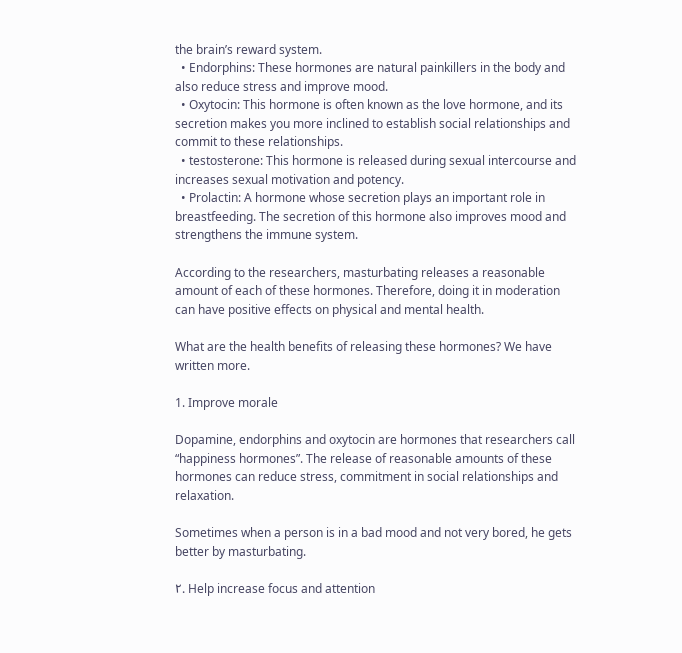the brain’s reward system.
  • Endorphins: These hormones are natural painkillers in the body and also reduce stress and improve mood.
  • Oxytocin: This hormone is often known as the love hormone, and its secretion makes you more inclined to establish social relationships and commit to these relationships.
  • testosterone: This hormone is released during sexual intercourse and increases sexual motivation and potency.
  • Prolactin: A hormone whose secretion plays an important role in breastfeeding. The secretion of this hormone also improves mood and strengthens the immune system.

According to the researchers, masturbating releases a reasonable amount of each of these hormones. Therefore, doing it in moderation can have positive effects on physical and mental health.

What are the health benefits of releasing these hormones? We have written more.

1. Improve morale

Dopamine, endorphins and oxytocin are hormones that researchers call “happiness hormones”. The release of reasonable amounts of these hormones can reduce stress, commitment in social relationships and relaxation.

Sometimes when a person is in a bad mood and not very bored, he gets better by masturbating.

۲. Help increase focus and attention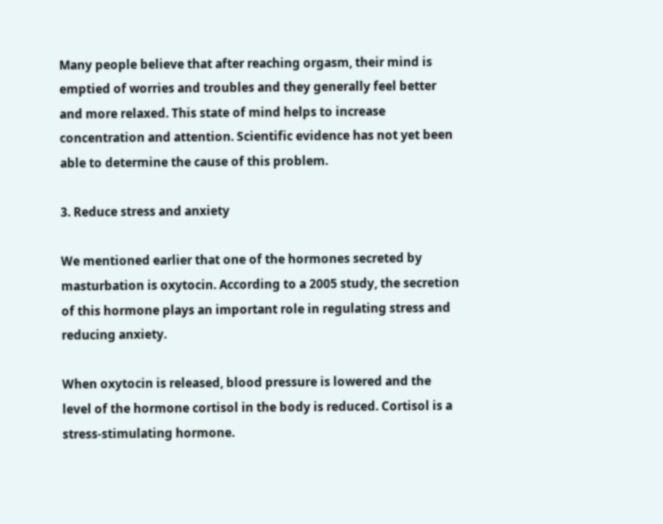Many people believe that after reaching orgasm, their mind is emptied of worries and troubles and they generally feel better and more relaxed. This state of mind helps to increase concentration and attention. Scientific evidence has not yet been able to determine the cause of this problem.

3. Reduce stress and anxiety

We mentioned earlier that one of the hormones secreted by masturbation is oxytocin. According to a 2005 study, the secretion of this hormone plays an important role in regulating stress and reducing anxiety.

When oxytocin is released, blood pressure is lowered and the level of the hormone cortisol in the body is reduced. Cortisol is a stress-stimulating hormone.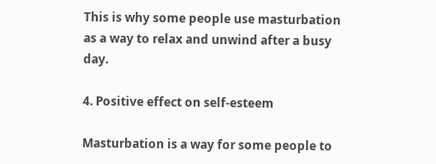This is why some people use masturbation as a way to relax and unwind after a busy day.

4. Positive effect on self-esteem

Masturbation is a way for some people to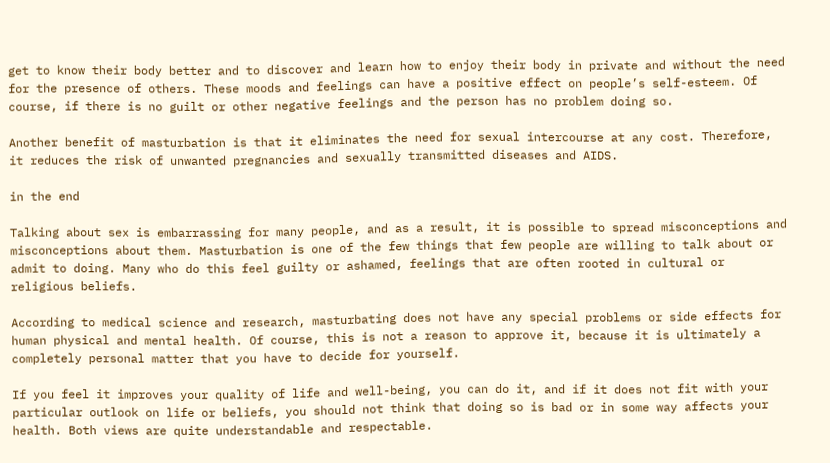get to know their body better and to discover and learn how to enjoy their body in private and without the need for the presence of others. These moods and feelings can have a positive effect on people’s self-esteem. Of course, if there is no guilt or other negative feelings and the person has no problem doing so.

Another benefit of masturbation is that it eliminates the need for sexual intercourse at any cost. Therefore, it reduces the risk of unwanted pregnancies and sexually transmitted diseases and AIDS.

in the end

Talking about sex is embarrassing for many people, and as a result, it is possible to spread misconceptions and misconceptions about them. Masturbation is one of the few things that few people are willing to talk about or admit to doing. Many who do this feel guilty or ashamed, feelings that are often rooted in cultural or religious beliefs.

According to medical science and research, masturbating does not have any special problems or side effects for human physical and mental health. Of course, this is not a reason to approve it, because it is ultimately a completely personal matter that you have to decide for yourself.

If you feel it improves your quality of life and well-being, you can do it, and if it does not fit with your particular outlook on life or beliefs, you should not think that doing so is bad or in some way affects your health. Both views are quite understandable and respectable.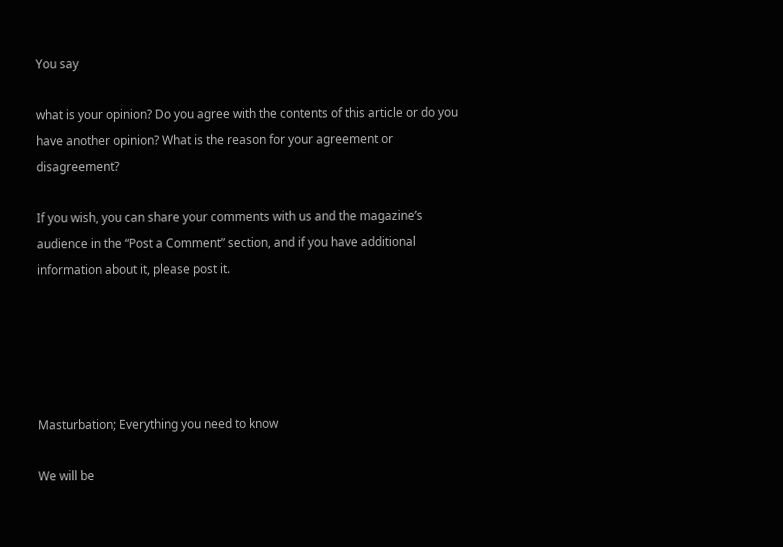You say

what is your opinion? Do you agree with the contents of this article or do you have another opinion? What is the reason for your agreement or disagreement?

If you wish, you can share your comments with us and the magazine’s audience in the “Post a Comment” section, and if you have additional information about it, please post it.





Masturbation; Everything you need to know

We will be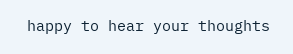happy to hear your thoughts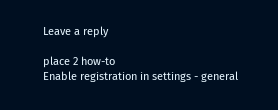Leave a reply

place 2 how-to
Enable registration in settings - general